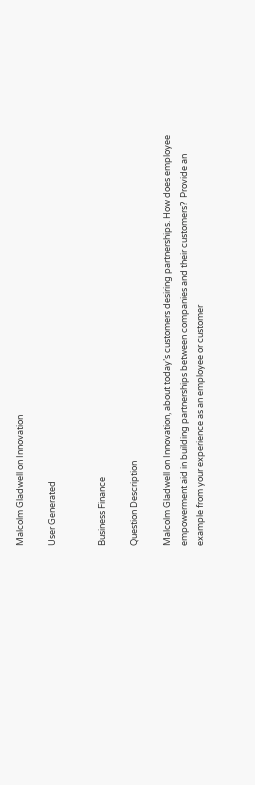Malcolm Gladwell on Innovation

User Generated


Business Finance

Question Description

Malcolm Gladwell on Innovation, about today’s customers desiring partnerships. How does employee empowerment aid in building partnerships between companies and their customers?  Provide an example from your experience as an employee or customer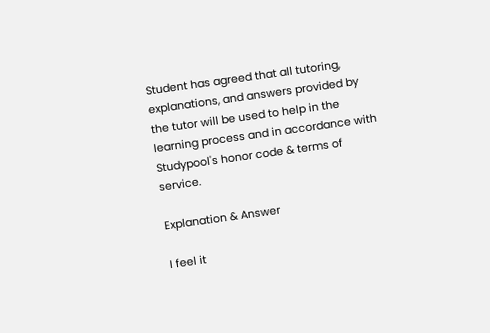Student has agreed that all tutoring, explanations, and answers provided by the tutor will be used to help in the learning process and in accordance with Studypool's honor code & terms of service.

Explanation & Answer

I feel it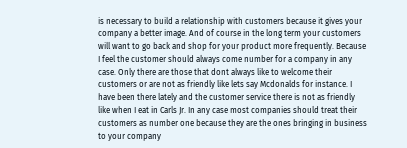is necessary to build a relationship with customers because it gives your company a better image. And of course in the long term your customers will want to go back and shop for your product more frequently. Because I feel the customer should always come number for a company in any case. Only there are those that dont always like to welcome their customers or are not as friendly like lets say Mcdonalds for instance. I have been there lately and the customer service there is not as friendly like when I eat in Carls Jr. In any case most companies should treat their customers as number one because they are the ones bringing in business to your company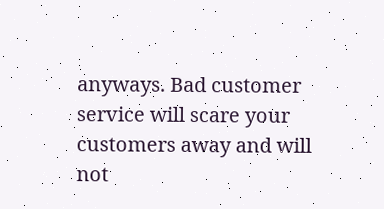anyways. Bad customer service will scare your customers away and will not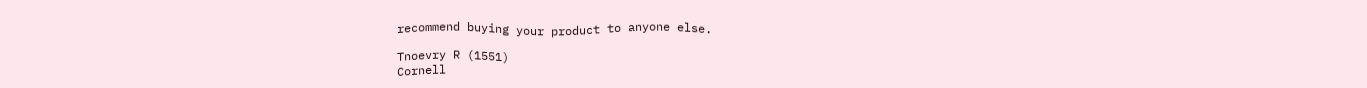recommend buying your product to anyone else.

Tnoevry R (1551)
Cornell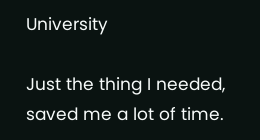University

Just the thing I needed, saved me a lot of time.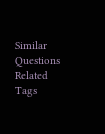Similar Questions
Related Tags